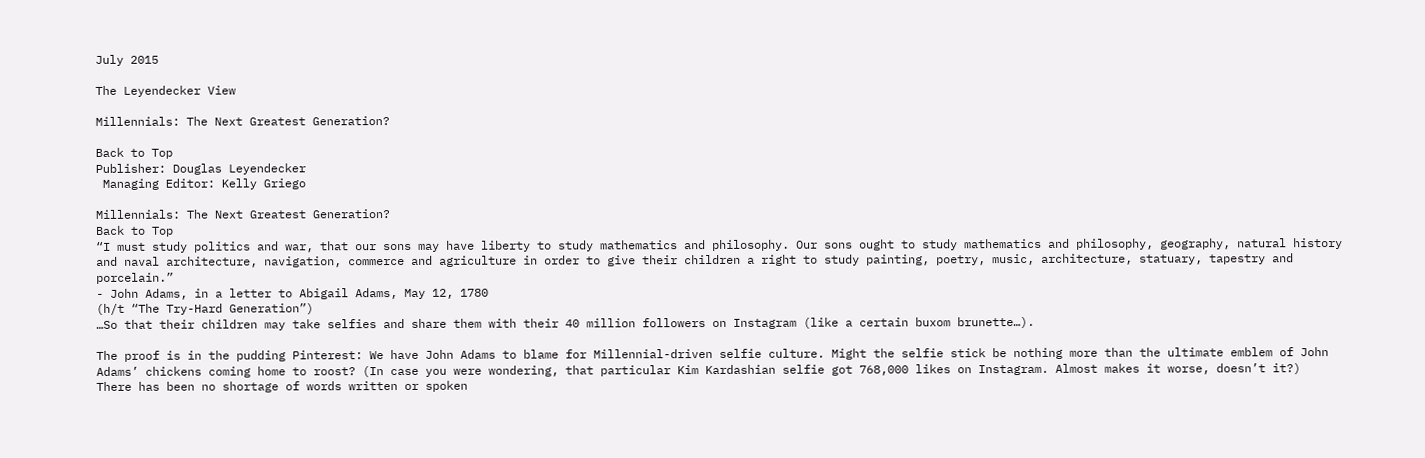July 2015

The Leyendecker View

Millennials: The Next Greatest Generation?

Back to Top
Publisher: Douglas Leyendecker
 Managing Editor: Kelly Griego

Millennials: The Next Greatest Generation?
Back to Top
“I must study politics and war, that our sons may have liberty to study mathematics and philosophy. Our sons ought to study mathematics and philosophy, geography, natural history and naval architecture, navigation, commerce and agriculture in order to give their children a right to study painting, poetry, music, architecture, statuary, tapestry and porcelain.”
- John Adams, in a letter to Abigail Adams, May 12, 1780
(h/t “The Try-Hard Generation”)
…So that their children may take selfies and share them with their 40 million followers on Instagram (like a certain buxom brunette…).

The proof is in the pudding Pinterest: We have John Adams to blame for Millennial-driven selfie culture. Might the selfie stick be nothing more than the ultimate emblem of John Adams’ chickens coming home to roost? (In case you were wondering, that particular Kim Kardashian selfie got 768,000 likes on Instagram. Almost makes it worse, doesn’t it?)
There has been no shortage of words written or spoken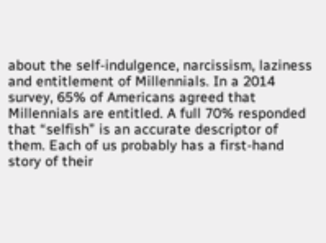about the self-indulgence, narcissism, laziness and entitlement of Millennials. In a 2014 survey, 65% of Americans agreed that Millennials are entitled. A full 70% responded that “selfish” is an accurate descriptor of them. Each of us probably has a first-hand story of their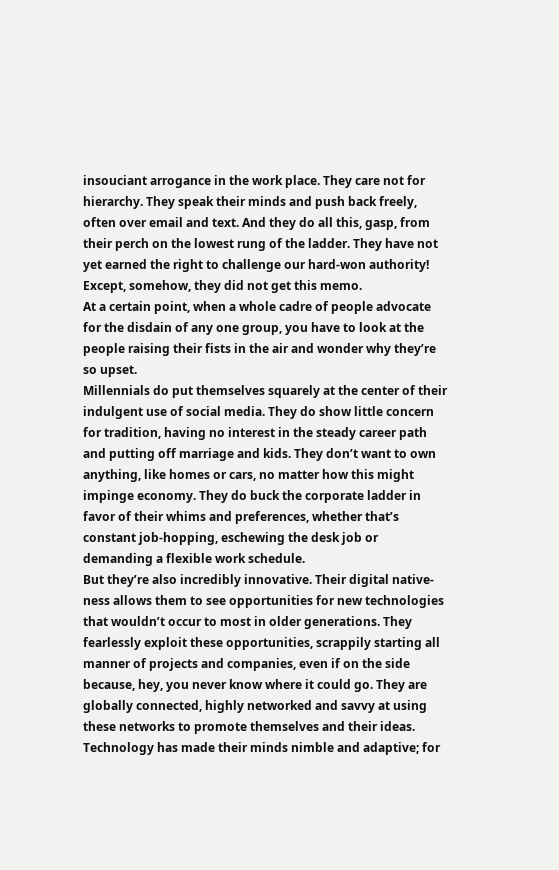insouciant arrogance in the work place. They care not for hierarchy. They speak their minds and push back freely, often over email and text. And they do all this, gasp, from their perch on the lowest rung of the ladder. They have not yet earned the right to challenge our hard-won authority! Except, somehow, they did not get this memo.
At a certain point, when a whole cadre of people advocate for the disdain of any one group, you have to look at the people raising their fists in the air and wonder why they’re so upset.
Millennials do put themselves squarely at the center of their indulgent use of social media. They do show little concern for tradition, having no interest in the steady career path and putting off marriage and kids. They don’t want to own anything, like homes or cars, no matter how this might impinge economy. They do buck the corporate ladder in favor of their whims and preferences, whether that’s constant job-hopping, eschewing the desk job or demanding a flexible work schedule.
But they’re also incredibly innovative. Their digital native-ness allows them to see opportunities for new technologies that wouldn’t occur to most in older generations. They fearlessly exploit these opportunities, scrappily starting all manner of projects and companies, even if on the side because, hey, you never know where it could go. They are globally connected, highly networked and savvy at using these networks to promote themselves and their ideas. Technology has made their minds nimble and adaptive; for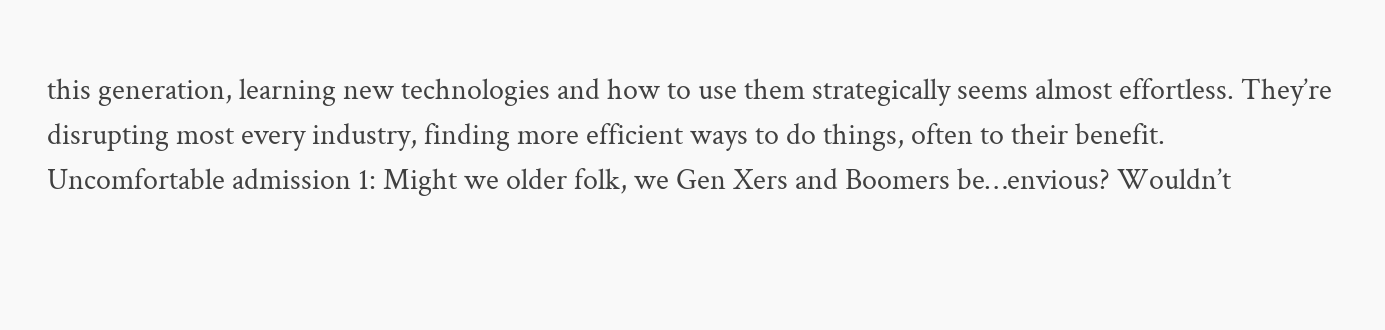this generation, learning new technologies and how to use them strategically seems almost effortless. They’re disrupting most every industry, finding more efficient ways to do things, often to their benefit.
Uncomfortable admission 1: Might we older folk, we Gen Xers and Boomers be…envious? Wouldn’t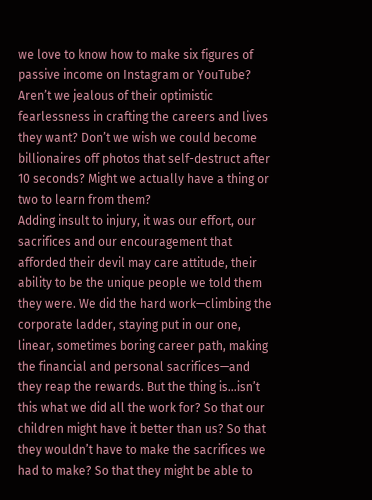we love to know how to make six figures of passive income on Instagram or YouTube? Aren’t we jealous of their optimistic fearlessness in crafting the careers and lives they want? Don’t we wish we could become billionaires off photos that self-destruct after 10 seconds? Might we actually have a thing or two to learn from them?
Adding insult to injury, it was our effort, our sacrifices and our encouragement that afforded their devil may care attitude, their ability to be the unique people we told them they were. We did the hard work—climbing the corporate ladder, staying put in our one, linear, sometimes boring career path, making the financial and personal sacrifices—and they reap the rewards. But the thing is…isn’t this what we did all the work for? So that our children might have it better than us? So that they wouldn’t have to make the sacrifices we had to make? So that they might be able to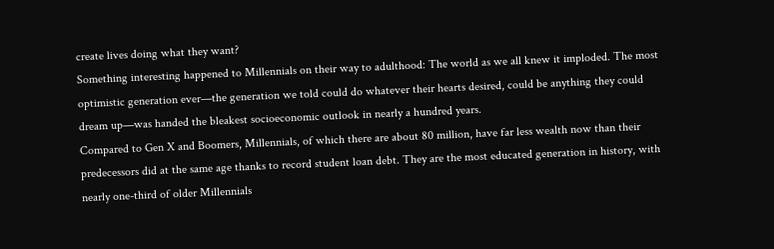create lives doing what they want?
Something interesting happened to Millennials on their way to adulthood: The world as we all knew it imploded. The most optimistic generation ever—the generation we told could do whatever their hearts desired, could be anything they could dream up—was handed the bleakest socioeconomic outlook in nearly a hundred years.
Compared to Gen X and Boomers, Millennials, of which there are about 80 million, have far less wealth now than their predecessors did at the same age thanks to record student loan debt. They are the most educated generation in history, with nearly one-third of older Millennials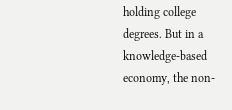holding college degrees. But in a knowledge-based economy, the non-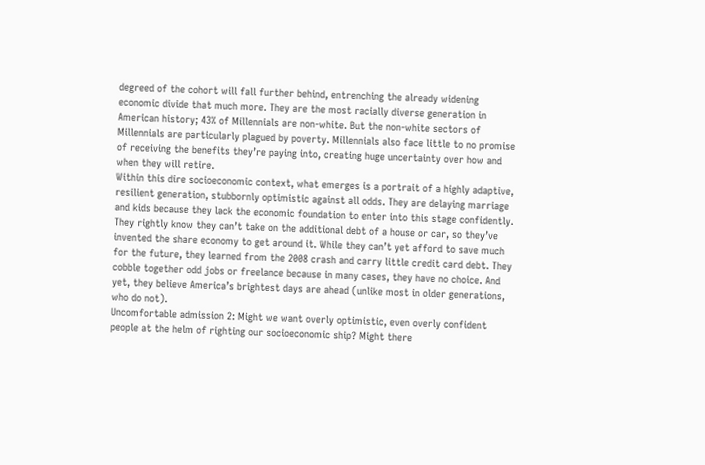degreed of the cohort will fall further behind, entrenching the already widening economic divide that much more. They are the most racially diverse generation in American history; 43% of Millennials are non-white. But the non-white sectors of Millennials are particularly plagued by poverty. Millennials also face little to no promise of receiving the benefits they’re paying into, creating huge uncertainty over how and when they will retire.
Within this dire socioeconomic context, what emerges is a portrait of a highly adaptive, resilient generation, stubbornly optimistic against all odds. They are delaying marriage and kids because they lack the economic foundation to enter into this stage confidently. They rightly know they can’t take on the additional debt of a house or car, so they’ve invented the share economy to get around it. While they can’t yet afford to save much for the future, they learned from the 2008 crash and carry little credit card debt. They cobble together odd jobs or freelance because in many cases, they have no choice. And yet, they believe America’s brightest days are ahead (unlike most in older generations, who do not).
Uncomfortable admission 2: Might we want overly optimistic, even overly confident people at the helm of righting our socioeconomic ship? Might there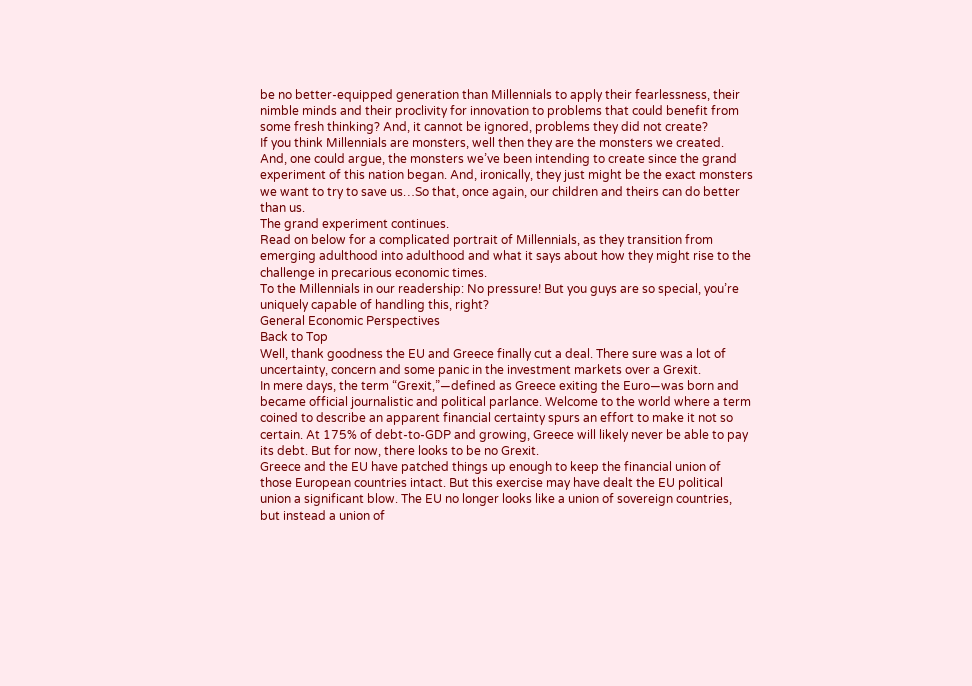be no better-equipped generation than Millennials to apply their fearlessness, their nimble minds and their proclivity for innovation to problems that could benefit from some fresh thinking? And, it cannot be ignored, problems they did not create?
If you think Millennials are monsters, well then they are the monsters we created. And, one could argue, the monsters we’ve been intending to create since the grand experiment of this nation began. And, ironically, they just might be the exact monsters we want to try to save us…So that, once again, our children and theirs can do better than us.
The grand experiment continues.
Read on below for a complicated portrait of Millennials, as they transition from emerging adulthood into adulthood and what it says about how they might rise to the challenge in precarious economic times.
To the Millennials in our readership: No pressure! But you guys are so special, you’re uniquely capable of handling this, right?
General Economic Perspectives
Back to Top
Well, thank goodness the EU and Greece finally cut a deal. There sure was a lot of uncertainty, concern and some panic in the investment markets over a Grexit.
In mere days, the term “Grexit,”—defined as Greece exiting the Euro—was born and became official journalistic and political parlance. Welcome to the world where a term coined to describe an apparent financial certainty spurs an effort to make it not so certain. At 175% of debt-to-GDP and growing, Greece will likely never be able to pay its debt. But for now, there looks to be no Grexit.
Greece and the EU have patched things up enough to keep the financial union of those European countries intact. But this exercise may have dealt the EU political union a significant blow. The EU no longer looks like a union of sovereign countries, but instead a union of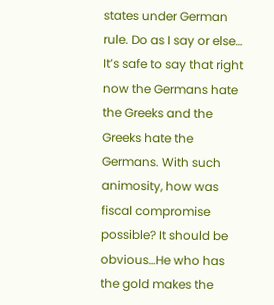states under German rule. Do as I say or else…
It’s safe to say that right now the Germans hate the Greeks and the Greeks hate the Germans. With such animosity, how was fiscal compromise possible? It should be obvious…He who has the gold makes the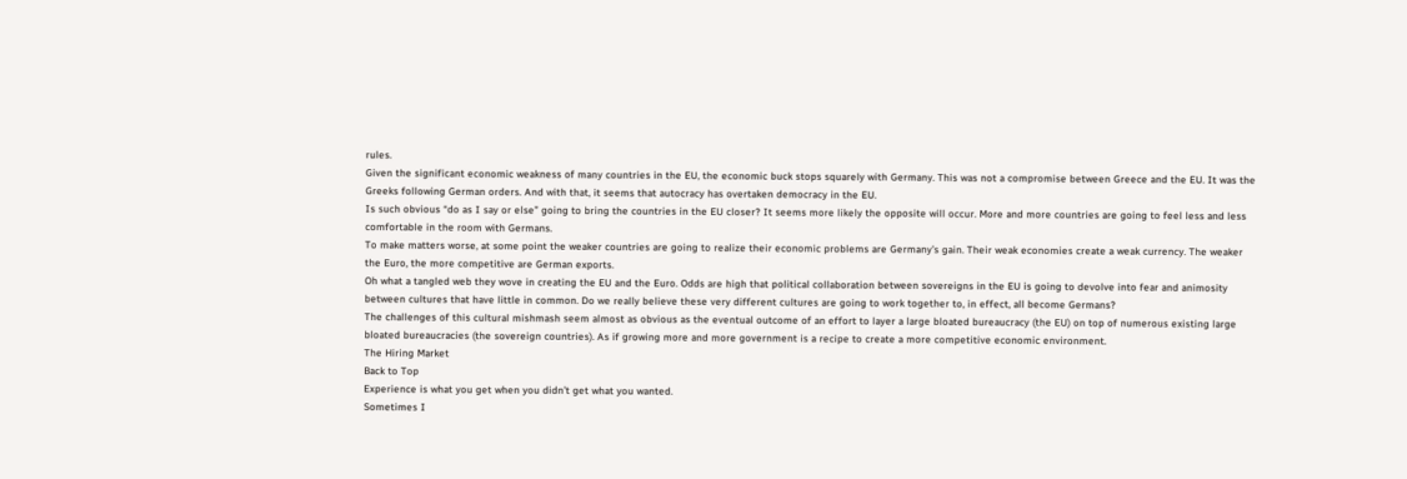rules.
Given the significant economic weakness of many countries in the EU, the economic buck stops squarely with Germany. This was not a compromise between Greece and the EU. It was the Greeks following German orders. And with that, it seems that autocracy has overtaken democracy in the EU.
Is such obvious “do as I say or else” going to bring the countries in the EU closer? It seems more likely the opposite will occur. More and more countries are going to feel less and less comfortable in the room with Germans.
To make matters worse, at some point the weaker countries are going to realize their economic problems are Germany’s gain. Their weak economies create a weak currency. The weaker the Euro, the more competitive are German exports.
Oh what a tangled web they wove in creating the EU and the Euro. Odds are high that political collaboration between sovereigns in the EU is going to devolve into fear and animosity between cultures that have little in common. Do we really believe these very different cultures are going to work together to, in effect, all become Germans?
The challenges of this cultural mishmash seem almost as obvious as the eventual outcome of an effort to layer a large bloated bureaucracy (the EU) on top of numerous existing large bloated bureaucracies (the sovereign countries). As if growing more and more government is a recipe to create a more competitive economic environment.
The Hiring Market
Back to Top
Experience is what you get when you didn’t get what you wanted.
Sometimes I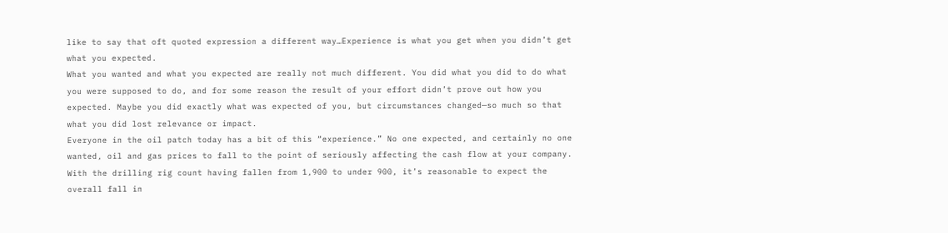like to say that oft quoted expression a different way…Experience is what you get when you didn’t get what you expected.
What you wanted and what you expected are really not much different. You did what you did to do what you were supposed to do, and for some reason the result of your effort didn’t prove out how you expected. Maybe you did exactly what was expected of you, but circumstances changed—so much so that what you did lost relevance or impact.
Everyone in the oil patch today has a bit of this “experience.” No one expected, and certainly no one wanted, oil and gas prices to fall to the point of seriously affecting the cash flow at your company.
With the drilling rig count having fallen from 1,900 to under 900, it’s reasonable to expect the overall fall in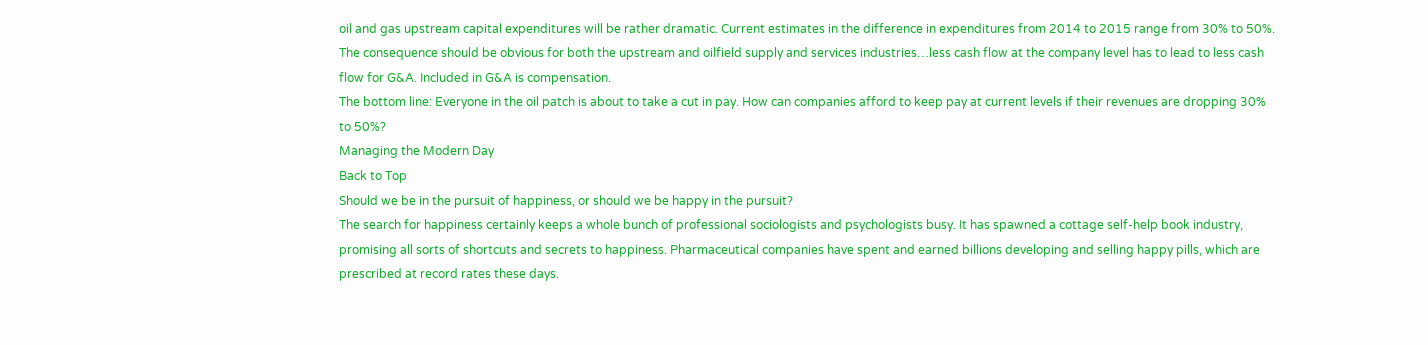oil and gas upstream capital expenditures will be rather dramatic. Current estimates in the difference in expenditures from 2014 to 2015 range from 30% to 50%.
The consequence should be obvious for both the upstream and oilfield supply and services industries…less cash flow at the company level has to lead to less cash flow for G&A. Included in G&A is compensation.
The bottom line: Everyone in the oil patch is about to take a cut in pay. How can companies afford to keep pay at current levels if their revenues are dropping 30% to 50%?
Managing the Modern Day
Back to Top
Should we be in the pursuit of happiness, or should we be happy in the pursuit?
The search for happiness certainly keeps a whole bunch of professional sociologists and psychologists busy. It has spawned a cottage self-help book industry, promising all sorts of shortcuts and secrets to happiness. Pharmaceutical companies have spent and earned billions developing and selling happy pills, which are prescribed at record rates these days.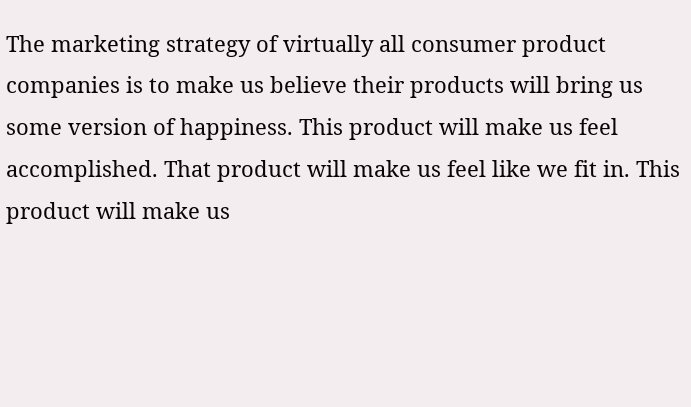The marketing strategy of virtually all consumer product companies is to make us believe their products will bring us some version of happiness. This product will make us feel accomplished. That product will make us feel like we fit in. This product will make us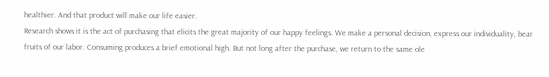healthier. And that product will make our life easier.
Research shows it is the act of purchasing that elicits the great majority of our happy feelings. We make a personal decision, express our individuality, bear fruits of our labor. Consuming produces a brief emotional high. But not long after the purchase, we return to the same ole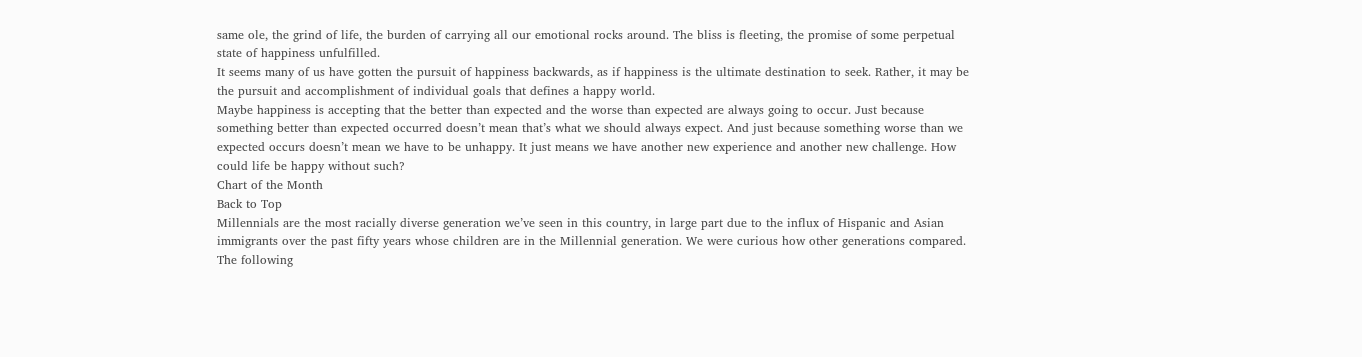same ole, the grind of life, the burden of carrying all our emotional rocks around. The bliss is fleeting, the promise of some perpetual state of happiness unfulfilled.
It seems many of us have gotten the pursuit of happiness backwards, as if happiness is the ultimate destination to seek. Rather, it may be the pursuit and accomplishment of individual goals that defines a happy world.
Maybe happiness is accepting that the better than expected and the worse than expected are always going to occur. Just because something better than expected occurred doesn’t mean that’s what we should always expect. And just because something worse than we expected occurs doesn’t mean we have to be unhappy. It just means we have another new experience and another new challenge. How could life be happy without such?
Chart of the Month
Back to Top
Millennials are the most racially diverse generation we’ve seen in this country, in large part due to the influx of Hispanic and Asian immigrants over the past fifty years whose children are in the Millennial generation. We were curious how other generations compared. The following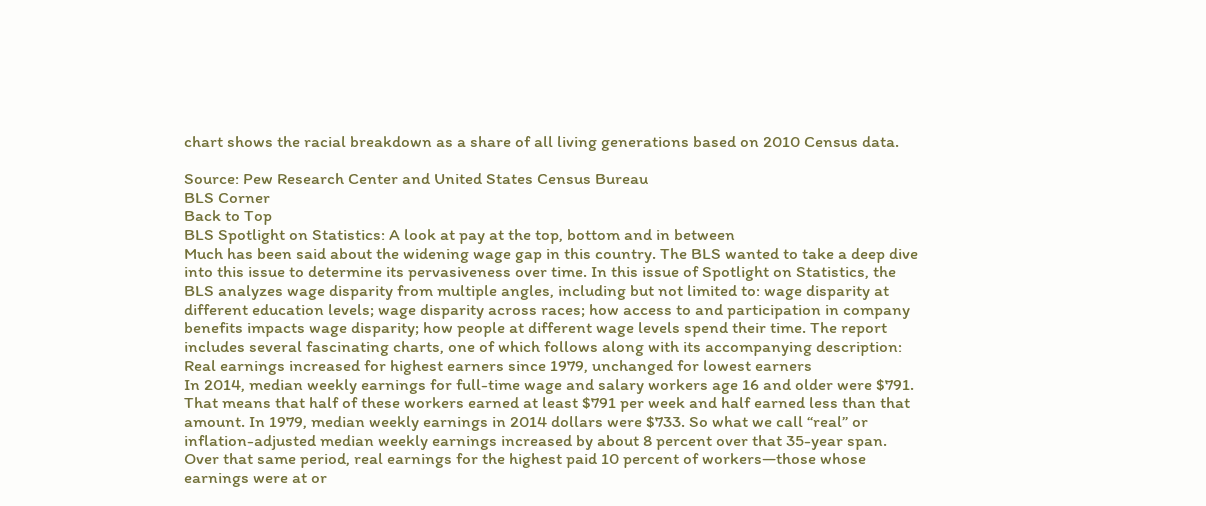chart shows the racial breakdown as a share of all living generations based on 2010 Census data.

Source: Pew Research Center and United States Census Bureau
BLS Corner
Back to Top
BLS Spotlight on Statistics: A look at pay at the top, bottom and in between
Much has been said about the widening wage gap in this country. The BLS wanted to take a deep dive into this issue to determine its pervasiveness over time. In this issue of Spotlight on Statistics, the BLS analyzes wage disparity from multiple angles, including but not limited to: wage disparity at different education levels; wage disparity across races; how access to and participation in company benefits impacts wage disparity; how people at different wage levels spend their time. The report includes several fascinating charts, one of which follows along with its accompanying description:
Real earnings increased for highest earners since 1979, unchanged for lowest earners
In 2014, median weekly earnings for full-time wage and salary workers age 16 and older were $791. That means that half of these workers earned at least $791 per week and half earned less than that amount. In 1979, median weekly earnings in 2014 dollars were $733. So what we call “real” or inflation-adjusted median weekly earnings increased by about 8 percent over that 35-year span. Over that same period, real earnings for the highest paid 10 percent of workers—those whose earnings were at or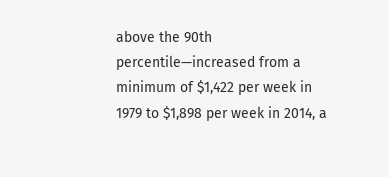above the 90th percentile—increased from a minimum of $1,422 per week in 1979 to $1,898 per week in 2014, a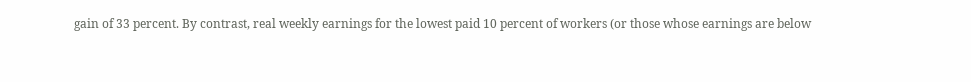gain of 33 percent. By contrast, real weekly earnings for the lowest paid 10 percent of workers (or those whose earnings are below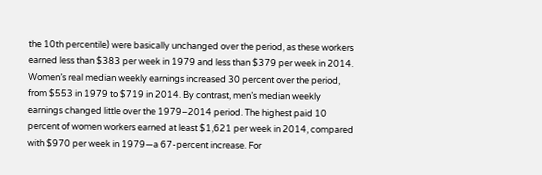the 10th percentile) were basically unchanged over the period, as these workers earned less than $383 per week in 1979 and less than $379 per week in 2014.
Women’s real median weekly earnings increased 30 percent over the period, from $553 in 1979 to $719 in 2014. By contrast, men’s median weekly earnings changed little over the 1979–2014 period. The highest paid 10 percent of women workers earned at least $1,621 per week in 2014, compared with $970 per week in 1979—a 67-percent increase. For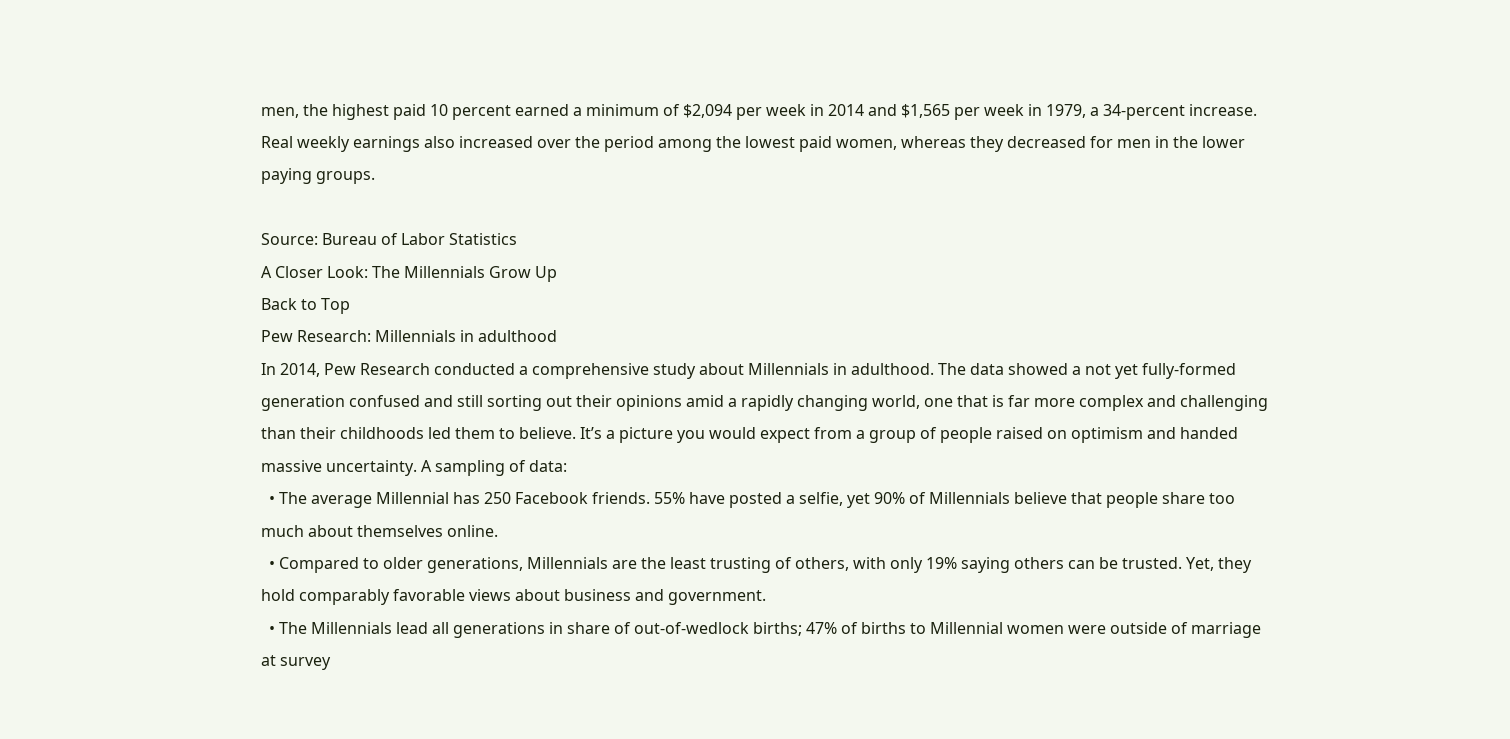men, the highest paid 10 percent earned a minimum of $2,094 per week in 2014 and $1,565 per week in 1979, a 34-percent increase. Real weekly earnings also increased over the period among the lowest paid women, whereas they decreased for men in the lower paying groups.

Source: Bureau of Labor Statistics
A Closer Look: The Millennials Grow Up
Back to Top
Pew Research: Millennials in adulthood
In 2014, Pew Research conducted a comprehensive study about Millennials in adulthood. The data showed a not yet fully-formed generation confused and still sorting out their opinions amid a rapidly changing world, one that is far more complex and challenging than their childhoods led them to believe. It’s a picture you would expect from a group of people raised on optimism and handed massive uncertainty. A sampling of data:
  • The average Millennial has 250 Facebook friends. 55% have posted a selfie, yet 90% of Millennials believe that people share too much about themselves online.
  • Compared to older generations, Millennials are the least trusting of others, with only 19% saying others can be trusted. Yet, they hold comparably favorable views about business and government.
  • The Millennials lead all generations in share of out-of-wedlock births; 47% of births to Millennial women were outside of marriage at survey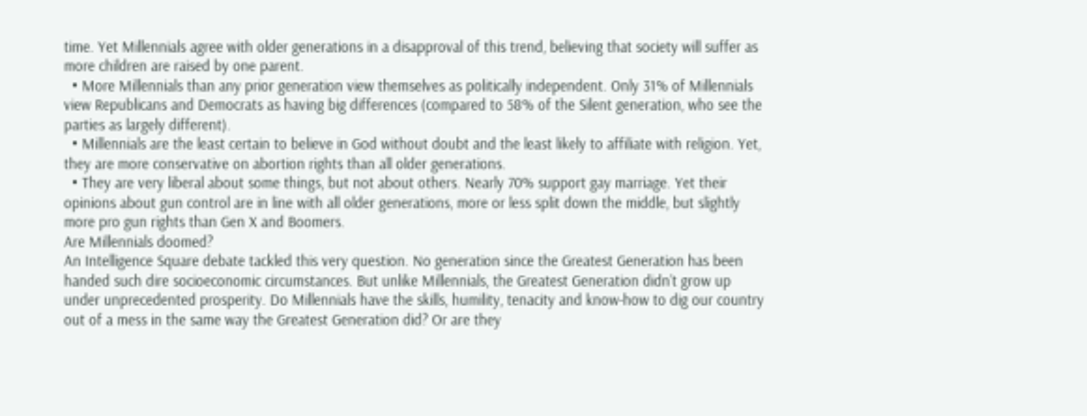time. Yet Millennials agree with older generations in a disapproval of this trend, believing that society will suffer as more children are raised by one parent.
  • More Millennials than any prior generation view themselves as politically independent. Only 31% of Millennials view Republicans and Democrats as having big differences (compared to 58% of the Silent generation, who see the parties as largely different).
  • Millennials are the least certain to believe in God without doubt and the least likely to affiliate with religion. Yet, they are more conservative on abortion rights than all older generations.
  • They are very liberal about some things, but not about others. Nearly 70% support gay marriage. Yet their opinions about gun control are in line with all older generations, more or less split down the middle, but slightly more pro gun rights than Gen X and Boomers.
Are Millennials doomed?
An Intelligence Square debate tackled this very question. No generation since the Greatest Generation has been handed such dire socioeconomic circumstances. But unlike Millennials, the Greatest Generation didn’t grow up under unprecedented prosperity. Do Millennials have the skills, humility, tenacity and know-how to dig our country out of a mess in the same way the Greatest Generation did? Or are they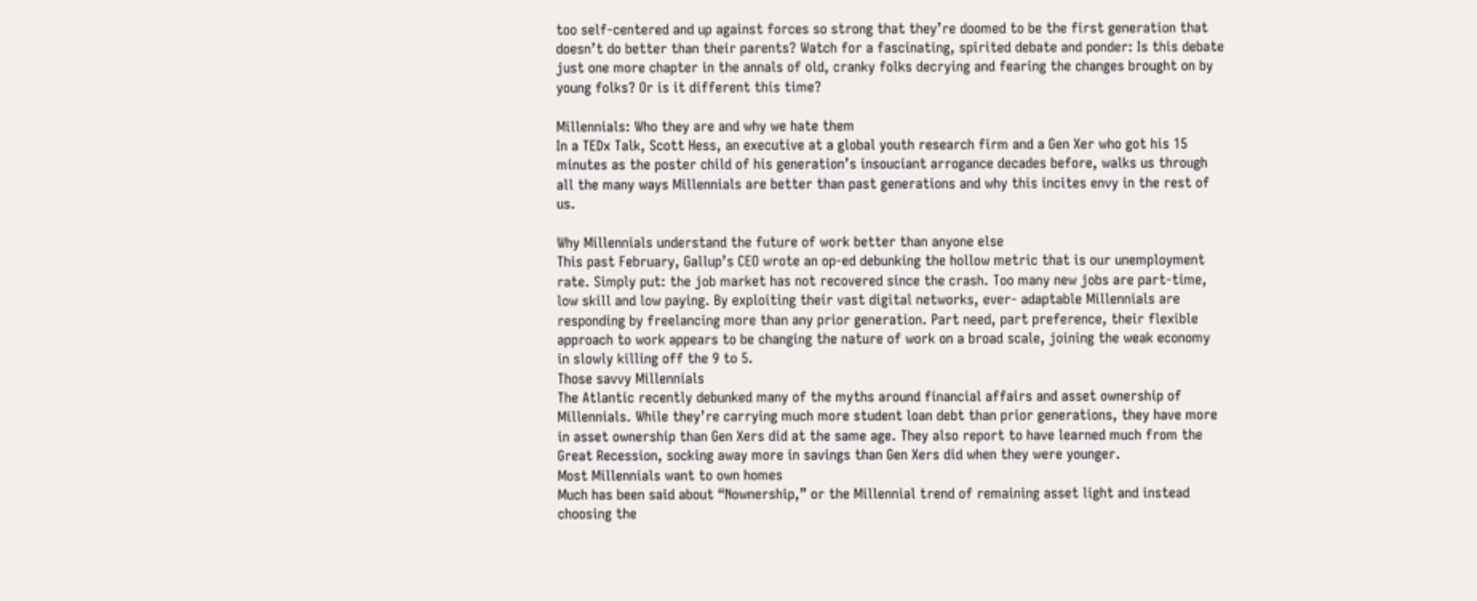too self-centered and up against forces so strong that they’re doomed to be the first generation that doesn’t do better than their parents? Watch for a fascinating, spirited debate and ponder: Is this debate just one more chapter in the annals of old, cranky folks decrying and fearing the changes brought on by young folks? Or is it different this time?

Millennials: Who they are and why we hate them
In a TEDx Talk, Scott Hess, an executive at a global youth research firm and a Gen Xer who got his 15 minutes as the poster child of his generation’s insouciant arrogance decades before, walks us through all the many ways Millennials are better than past generations and why this incites envy in the rest of us.

Why Millennials understand the future of work better than anyone else
This past February, Gallup’s CEO wrote an op-ed debunking the hollow metric that is our unemployment rate. Simply put: the job market has not recovered since the crash. Too many new jobs are part-time, low skill and low paying. By exploiting their vast digital networks, ever- adaptable Millennials are responding by freelancing more than any prior generation. Part need, part preference, their flexible approach to work appears to be changing the nature of work on a broad scale, joining the weak economy in slowly killing off the 9 to 5.
Those savvy Millennials
The Atlantic recently debunked many of the myths around financial affairs and asset ownership of Millennials. While they’re carrying much more student loan debt than prior generations, they have more in asset ownership than Gen Xers did at the same age. They also report to have learned much from the Great Recession, socking away more in savings than Gen Xers did when they were younger.
Most Millennials want to own homes
Much has been said about “Nownership,” or the Millennial trend of remaining asset light and instead choosing the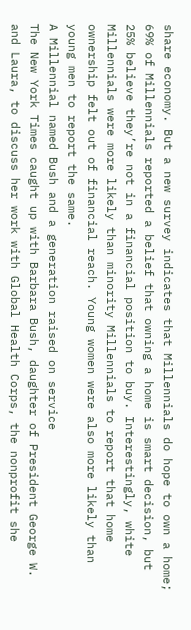share economy. But a new survey indicates that Millennials do hope to own a home; 69% of Millennials reported a belief that owning a home is smart decision, but 25% believe they’re not in a financial position to buy. Interestingly, white Millennials were more likely than minority Millennials to report that home ownership felt out of financial reach. Young women were also more likely than young men to report the same.
A Millennial named Bush and a generation raised on service
The New York Times caught up with Barbara Bush, daughter of President George W. and Laura, to discuss her work with Global Health Corps, the nonprofit she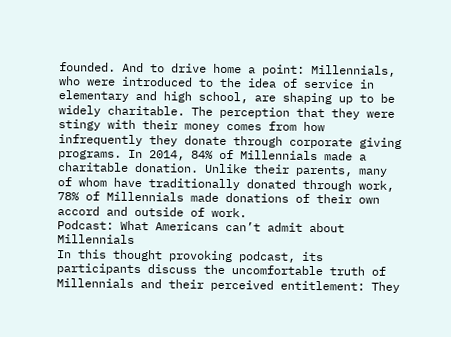founded. And to drive home a point: Millennials, who were introduced to the idea of service in elementary and high school, are shaping up to be widely charitable. The perception that they were stingy with their money comes from how infrequently they donate through corporate giving programs. In 2014, 84% of Millennials made a charitable donation. Unlike their parents, many of whom have traditionally donated through work, 78% of Millennials made donations of their own accord and outside of work.
Podcast: What Americans can’t admit about Millennials
In this thought provoking podcast, its participants discuss the uncomfortable truth of Millennials and their perceived entitlement: They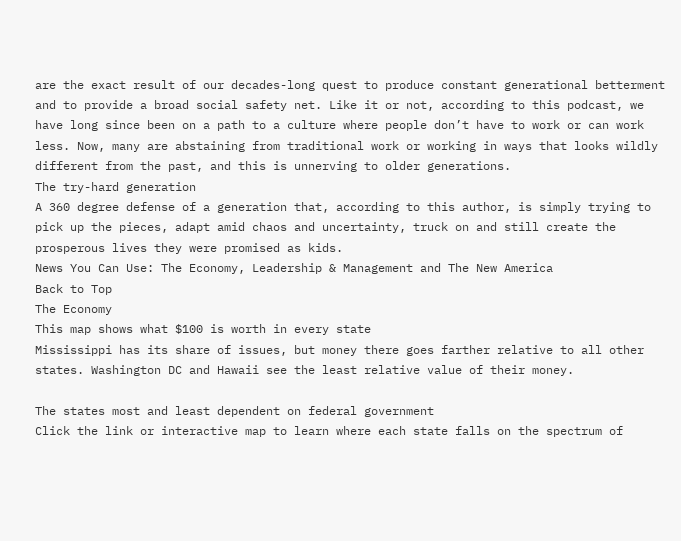are the exact result of our decades-long quest to produce constant generational betterment and to provide a broad social safety net. Like it or not, according to this podcast, we have long since been on a path to a culture where people don’t have to work or can work less. Now, many are abstaining from traditional work or working in ways that looks wildly different from the past, and this is unnerving to older generations.
The try-hard generation
A 360 degree defense of a generation that, according to this author, is simply trying to pick up the pieces, adapt amid chaos and uncertainty, truck on and still create the prosperous lives they were promised as kids.
News You Can Use: The Economy, Leadership & Management and The New America
Back to Top
The Economy
This map shows what $100 is worth in every state
Mississippi has its share of issues, but money there goes farther relative to all other states. Washington DC and Hawaii see the least relative value of their money.

The states most and least dependent on federal government
Click the link or interactive map to learn where each state falls on the spectrum of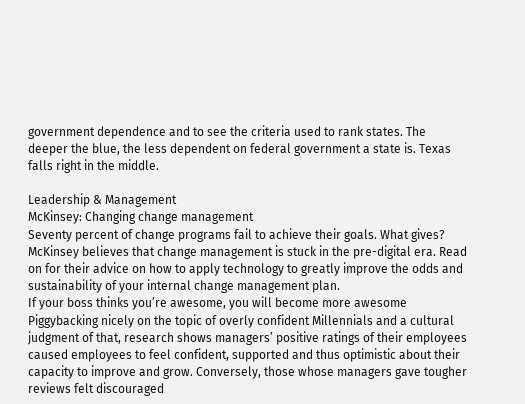government dependence and to see the criteria used to rank states. The deeper the blue, the less dependent on federal government a state is. Texas falls right in the middle.

Leadership & Management
McKinsey: Changing change management
Seventy percent of change programs fail to achieve their goals. What gives? McKinsey believes that change management is stuck in the pre-digital era. Read on for their advice on how to apply technology to greatly improve the odds and sustainability of your internal change management plan.
If your boss thinks you’re awesome, you will become more awesome
Piggybacking nicely on the topic of overly confident Millennials and a cultural judgment of that, research shows managers’ positive ratings of their employees caused employees to feel confident, supported and thus optimistic about their capacity to improve and grow. Conversely, those whose managers gave tougher reviews felt discouraged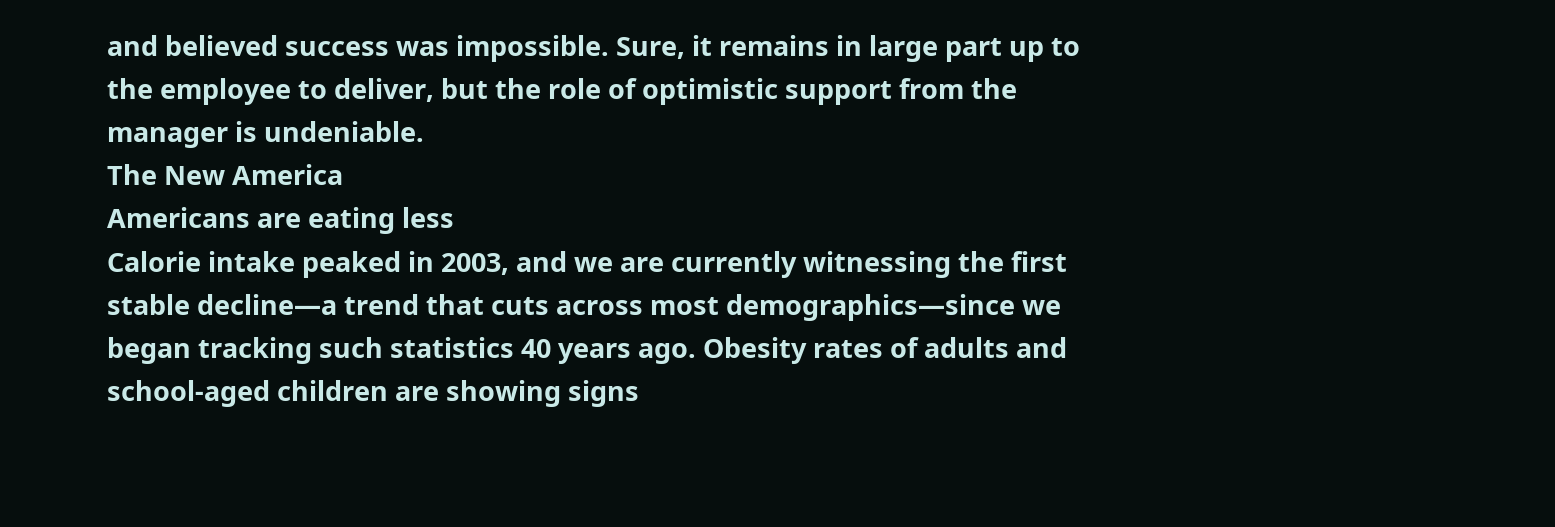and believed success was impossible. Sure, it remains in large part up to the employee to deliver, but the role of optimistic support from the manager is undeniable.
The New America
Americans are eating less
Calorie intake peaked in 2003, and we are currently witnessing the first stable decline—a trend that cuts across most demographics—since we began tracking such statistics 40 years ago. Obesity rates of adults and school-aged children are showing signs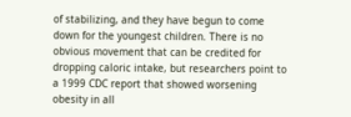of stabilizing, and they have begun to come down for the youngest children. There is no obvious movement that can be credited for dropping caloric intake, but researchers point to a 1999 CDC report that showed worsening obesity in all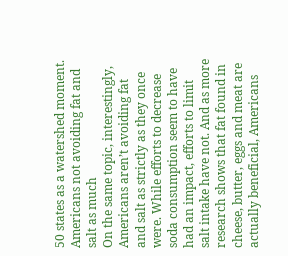50 states as a watershed moment.
Americans not avoiding fat and salt as much
On the same topic, interestingly, Americans aren’t avoiding fat and salt as strictly as they once were. While efforts to decrease soda consumption seem to have had an impact, efforts to limit salt intake have not. And as more research shows that fat found in cheese, butter, eggs and meat are actually beneficial, Americans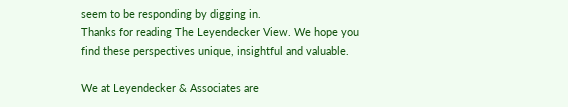seem to be responding by digging in.
Thanks for reading The Leyendecker View. We hope you find these perspectives unique, insightful and valuable.

We at Leyendecker & Associates are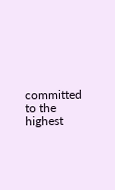committed to the highest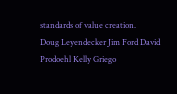standards of value creation.
Doug Leyendecker Jim Ford David Prodoehl Kelly Griego